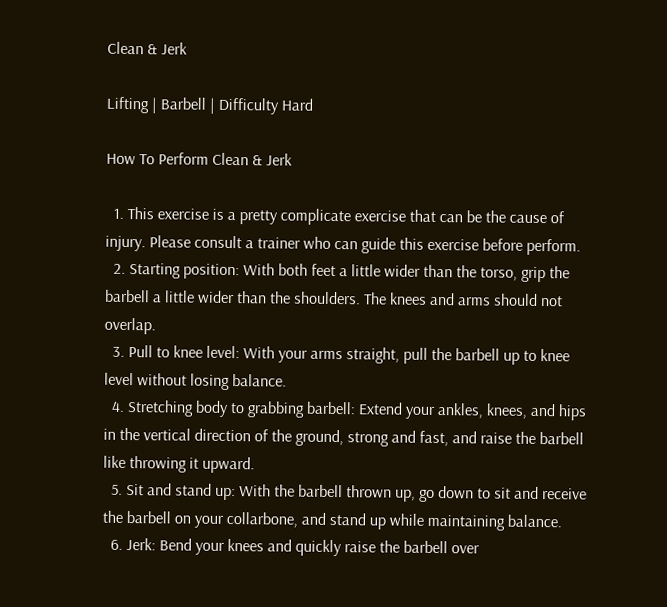Clean & Jerk

Lifting | Barbell | Difficulty Hard

How To Perform Clean & Jerk

  1. This exercise is a pretty complicate exercise that can be the cause of injury. Please consult a trainer who can guide this exercise before perform.
  2. Starting position: With both feet a little wider than the torso, grip the barbell a little wider than the shoulders. The knees and arms should not overlap.
  3. Pull to knee level: With your arms straight, pull the barbell up to knee level without losing balance.
  4. Stretching body to grabbing barbell: Extend your ankles, knees, and hips in the vertical direction of the ground, strong and fast, and raise the barbell like throwing it upward.
  5. Sit and stand up: With the barbell thrown up, go down to sit and receive the barbell on your collarbone, and stand up while maintaining balance.
  6. Jerk: Bend your knees and quickly raise the barbell over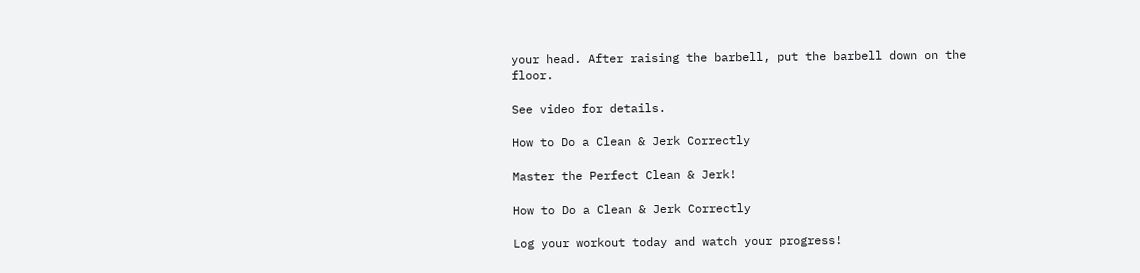your head. After raising the barbell, put the barbell down on the floor.

See video for details.

How to Do a Clean & Jerk Correctly

Master the Perfect Clean & Jerk!

How to Do a Clean & Jerk Correctly

Log your workout today and watch your progress!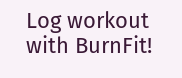Log workout with BurnFit!